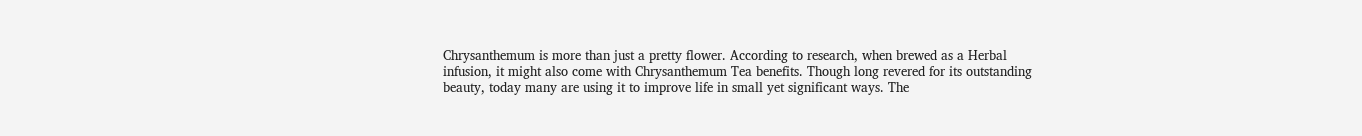Chrysanthemum is more than just a pretty flower. According to research, when brewed as a Herbal infusion, it might also come with Chrysanthemum Tea benefits. Though long revered for its outstanding beauty, today many are using it to improve life in small yet significant ways. The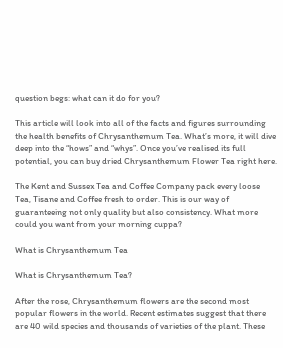question begs: what can it do for you?

This article will look into all of the facts and figures surrounding the health benefits of Chrysanthemum Tea. What’s more, it will dive deep into the “hows” and “whys”. Once you’ve realised its full potential, you can buy dried Chrysanthemum Flower Tea right here.

The Kent and Sussex Tea and Coffee Company pack every loose Tea, Tisane and Coffee fresh to order. This is our way of guaranteeing not only quality but also consistency. What more could you want from your morning cuppa?

What is Chrysanthemum Tea

What is Chrysanthemum Tea?

After the rose, Chrysanthemum flowers are the second most popular flowers in the world. Recent estimates suggest that there are 40 wild species and thousands of varieties of the plant. These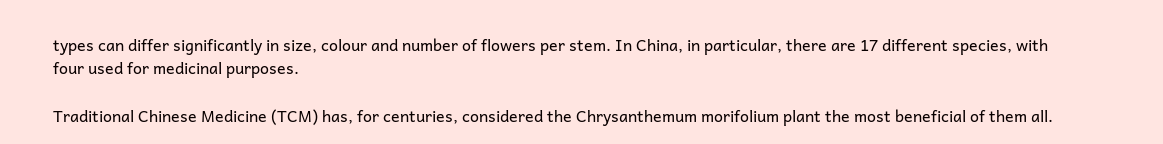types can differ significantly in size, colour and number of flowers per stem. In China, in particular, there are 17 different species, with four used for medicinal purposes.

Traditional Chinese Medicine (TCM) has, for centuries, considered the Chrysanthemum morifolium plant the most beneficial of them all.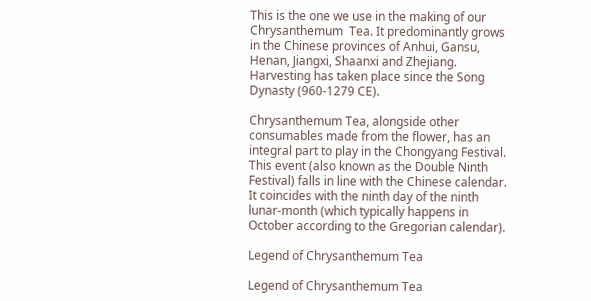This is the one we use in the making of our Chrysanthemum  Tea. It predominantly grows in the Chinese provinces of Anhui, Gansu, Henan, Jiangxi, Shaanxi and Zhejiang. Harvesting has taken place since the Song Dynasty (960-1279 CE).

Chrysanthemum Tea, alongside other consumables made from the flower, has an integral part to play in the Chongyang Festival. This event (also known as the Double Ninth Festival) falls in line with the Chinese calendar. It coincides with the ninth day of the ninth lunar-month (which typically happens in October according to the Gregorian calendar).

Legend of Chrysanthemum Tea

Legend of Chrysanthemum Tea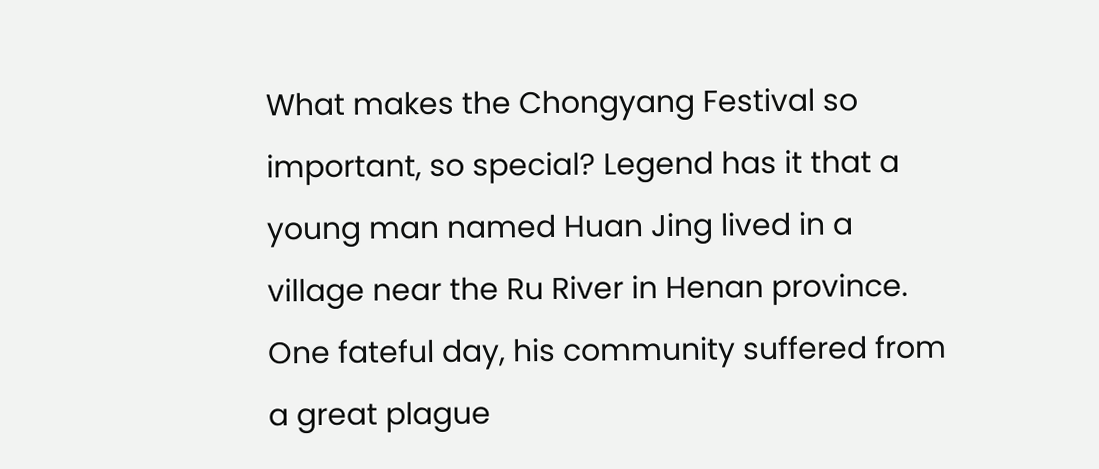What makes the Chongyang Festival so important, so special? Legend has it that a young man named Huan Jing lived in a village near the Ru River in Henan province. One fateful day, his community suffered from a great plague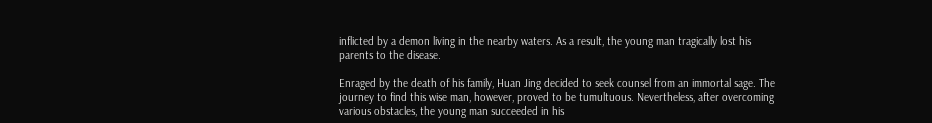inflicted by a demon living in the nearby waters. As a result, the young man tragically lost his parents to the disease.

Enraged by the death of his family, Huan Jing decided to seek counsel from an immortal sage. The journey to find this wise man, however, proved to be tumultuous. Nevertheless, after overcoming various obstacles, the young man succeeded in his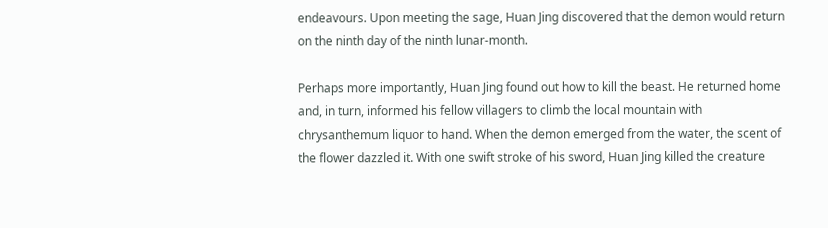endeavours. Upon meeting the sage, Huan Jing discovered that the demon would return on the ninth day of the ninth lunar-month.

Perhaps more importantly, Huan Jing found out how to kill the beast. He returned home and, in turn, informed his fellow villagers to climb the local mountain with chrysanthemum liquor to hand. When the demon emerged from the water, the scent of the flower dazzled it. With one swift stroke of his sword, Huan Jing killed the creature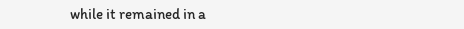while it remained in a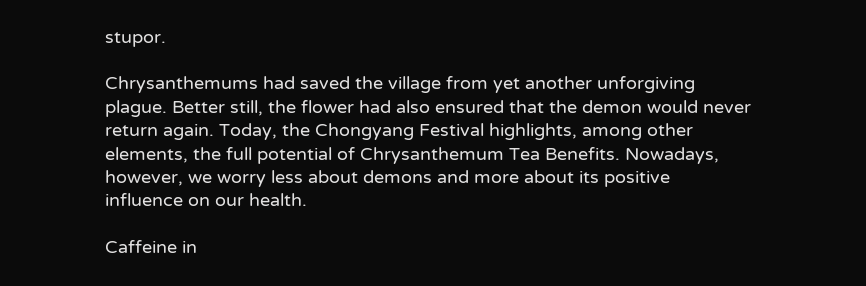stupor.

Chrysanthemums had saved the village from yet another unforgiving plague. Better still, the flower had also ensured that the demon would never return again. Today, the Chongyang Festival highlights, among other elements, the full potential of Chrysanthemum Tea Benefits. Nowadays, however, we worry less about demons and more about its positive influence on our health.

Caffeine in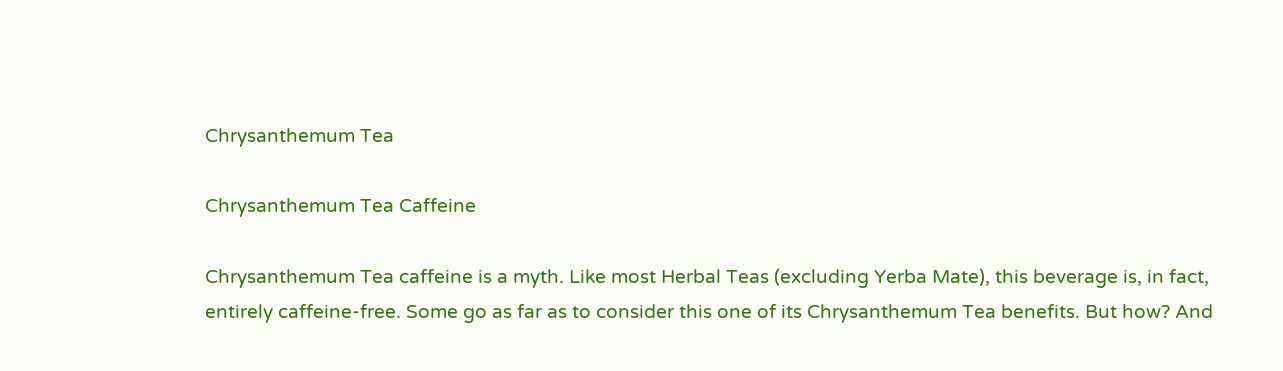Chrysanthemum Tea

Chrysanthemum Tea Caffeine

Chrysanthemum Tea caffeine is a myth. Like most Herbal Teas (excluding Yerba Mate), this beverage is, in fact, entirely caffeine-free. Some go as far as to consider this one of its Chrysanthemum Tea benefits. But how? And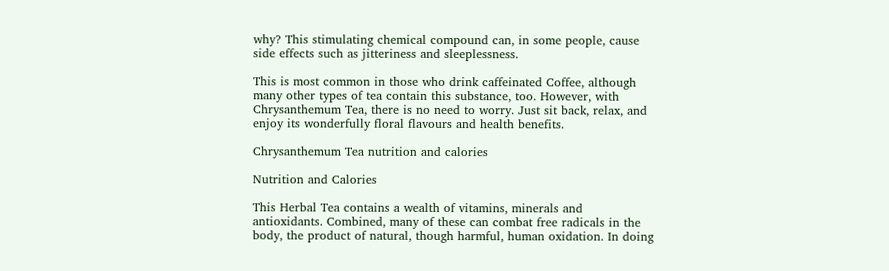why? This stimulating chemical compound can, in some people, cause side effects such as jitteriness and sleeplessness.

This is most common in those who drink caffeinated Coffee, although many other types of tea contain this substance, too. However, with Chrysanthemum Tea, there is no need to worry. Just sit back, relax, and enjoy its wonderfully floral flavours and health benefits.

Chrysanthemum Tea nutrition and calories

Nutrition and Calories

This Herbal Tea contains a wealth of vitamins, minerals and antioxidants. Combined, many of these can combat free radicals in the body, the product of natural, though harmful, human oxidation. In doing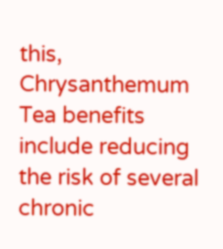this, Chrysanthemum Tea benefits include reducing the risk of several chronic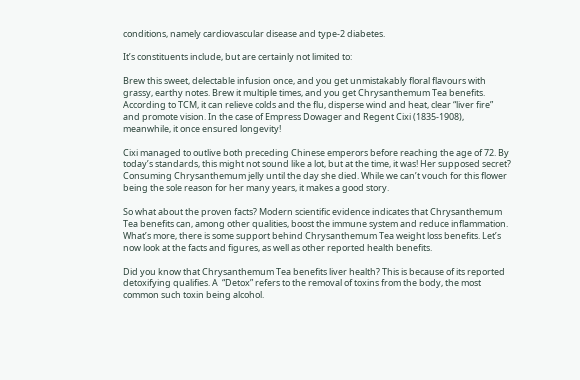conditions, namely cardiovascular disease and type-2 diabetes.

It’s constituents include, but are certainly not limited to:

Brew this sweet, delectable infusion once, and you get unmistakably floral flavours with grassy, earthy notes. Brew it multiple times, and you get Chrysanthemum Tea benefits. According to TCM, it can relieve colds and the flu, disperse wind and heat, clear “liver fire” and promote vision. In the case of Empress Dowager and Regent Cixi (1835-1908), meanwhile, it once ensured longevity!

Cixi managed to outlive both preceding Chinese emperors before reaching the age of 72. By today’s standards, this might not sound like a lot, but at the time, it was! Her supposed secret? Consuming Chrysanthemum jelly until the day she died. While we can’t vouch for this flower being the sole reason for her many years, it makes a good story.

So what about the proven facts? Modern scientific evidence indicates that Chrysanthemum Tea benefits can, among other qualities, boost the immune system and reduce inflammation. What’s more, there is some support behind Chrysanthemum Tea weight loss benefits. Let’s now look at the facts and figures, as well as other reported health benefits.

Did you know that Chrysanthemum Tea benefits liver health? This is because of its reported detoxifying qualifies. A  “Detox” refers to the removal of toxins from the body, the most common such toxin being alcohol.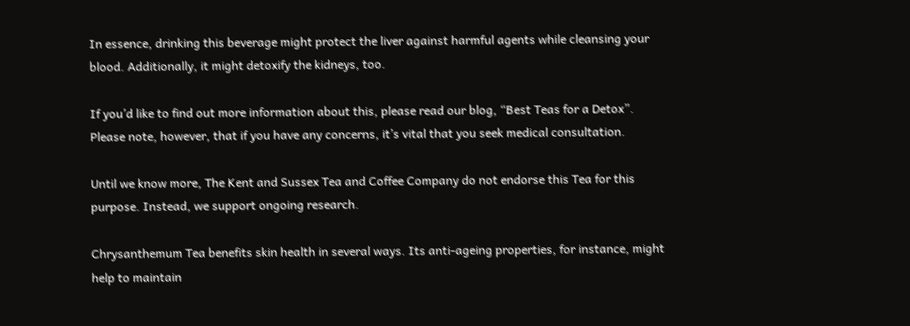In essence, drinking this beverage might protect the liver against harmful agents while cleansing your blood. Additionally, it might detoxify the kidneys, too.

If you’d like to find out more information about this, please read our blog, “Best Teas for a Detox”. Please note, however, that if you have any concerns, it’s vital that you seek medical consultation.

Until we know more, The Kent and Sussex Tea and Coffee Company do not endorse this Tea for this purpose. Instead, we support ongoing research.

Chrysanthemum Tea benefits skin health in several ways. Its anti-ageing properties, for instance, might help to maintain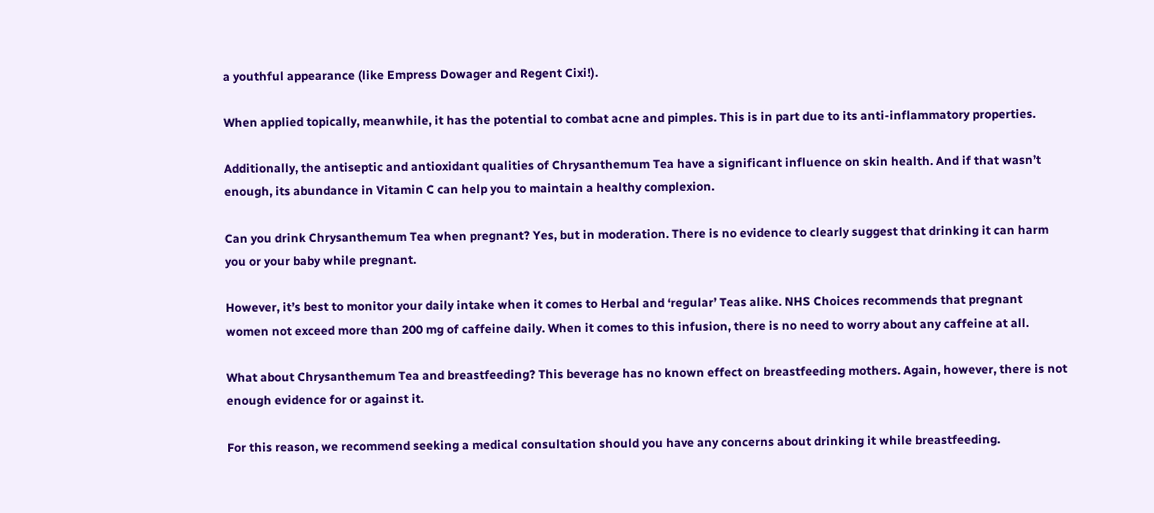a youthful appearance (like Empress Dowager and Regent Cixi!).

When applied topically, meanwhile, it has the potential to combat acne and pimples. This is in part due to its anti-inflammatory properties.

Additionally, the antiseptic and antioxidant qualities of Chrysanthemum Tea have a significant influence on skin health. And if that wasn’t enough, its abundance in Vitamin C can help you to maintain a healthy complexion.

Can you drink Chrysanthemum Tea when pregnant? Yes, but in moderation. There is no evidence to clearly suggest that drinking it can harm you or your baby while pregnant.

However, it’s best to monitor your daily intake when it comes to Herbal and ‘regular’ Teas alike. NHS Choices recommends that pregnant women not exceed more than 200 mg of caffeine daily. When it comes to this infusion, there is no need to worry about any caffeine at all.

What about Chrysanthemum Tea and breastfeeding? This beverage has no known effect on breastfeeding mothers. Again, however, there is not enough evidence for or against it.

For this reason, we recommend seeking a medical consultation should you have any concerns about drinking it while breastfeeding.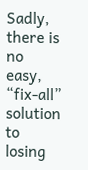Sadly, there is no easy, “fix-all” solution to losing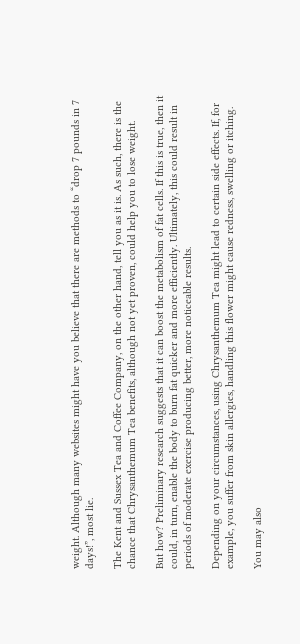weight. Although many websites might have you believe that there are methods to “drop 7 pounds in 7 days!”, most lie.

The Kent and Sussex Tea and Coffee Company, on the other hand, tell you as it is. As such, there is the chance that Chrysanthemum Tea benefits, although not yet proven, could help you to lose weight.

But how? Preliminary research suggests that it can boost the metabolism of fat cells. If this is true, then it could, in turn, enable the body to burn fat quicker and more efficiently. Ultimately, this could result in periods of moderate exercise producing better, more noticeable results.

Depending on your circumstances, using Chrysanthemum Tea might lead to certain side effects. If, for example, you suffer from skin allergies, handling this flower might cause redness, swelling or itching.

You may also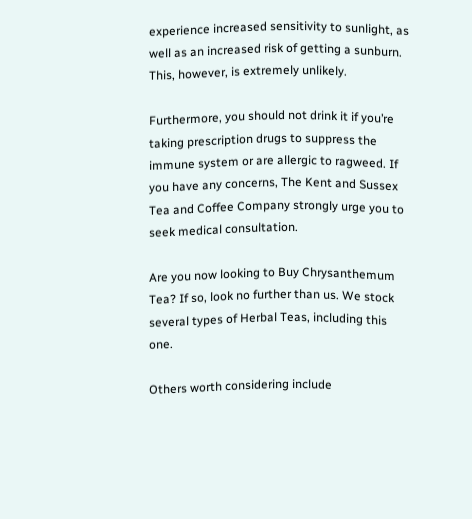experience increased sensitivity to sunlight, as well as an increased risk of getting a sunburn. This, however, is extremely unlikely.

Furthermore, you should not drink it if you’re taking prescription drugs to suppress the immune system or are allergic to ragweed. If you have any concerns, The Kent and Sussex Tea and Coffee Company strongly urge you to seek medical consultation.

Are you now looking to Buy Chrysanthemum Tea? If so, look no further than us. We stock several types of Herbal Teas, including this one.

Others worth considering include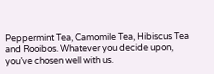Peppermint Tea, Camomile Tea, Hibiscus Tea and Rooibos. Whatever you decide upon, you’ve chosen well with us.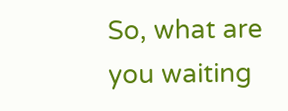So, what are you waiting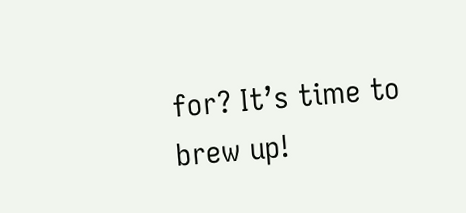for? It’s time to brew up!